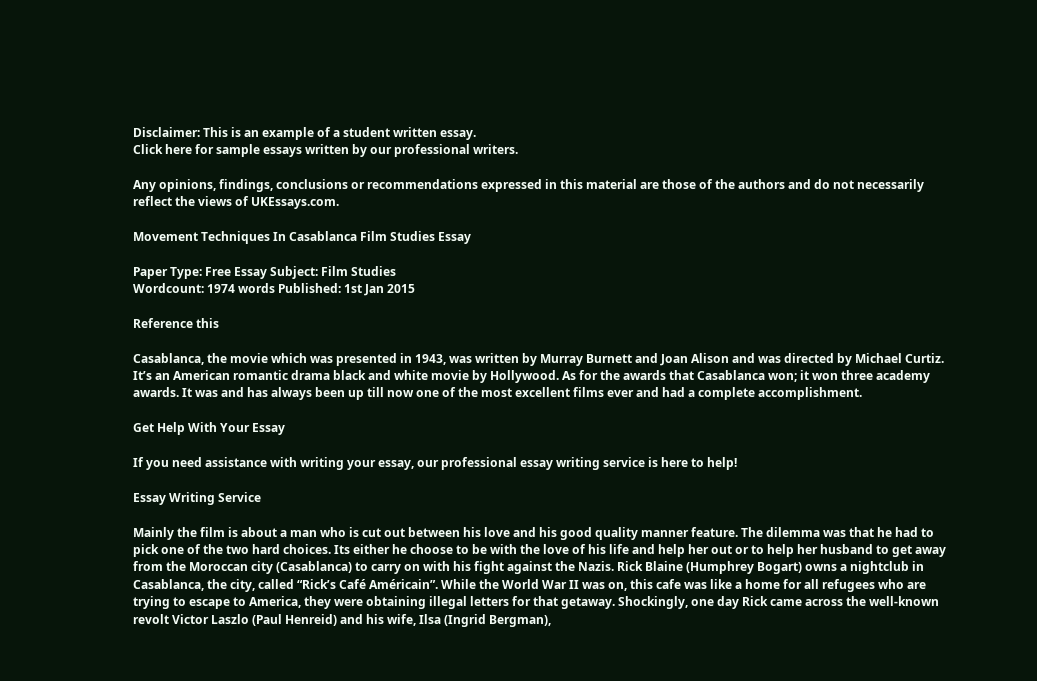Disclaimer: This is an example of a student written essay.
Click here for sample essays written by our professional writers.

Any opinions, findings, conclusions or recommendations expressed in this material are those of the authors and do not necessarily reflect the views of UKEssays.com.

Movement Techniques In Casablanca Film Studies Essay

Paper Type: Free Essay Subject: Film Studies
Wordcount: 1974 words Published: 1st Jan 2015

Reference this

Casablanca, the movie which was presented in 1943, was written by Murray Burnett and Joan Alison and was directed by Michael Curtiz. It’s an American romantic drama black and white movie by Hollywood. As for the awards that Casablanca won; it won three academy awards. It was and has always been up till now one of the most excellent films ever and had a complete accomplishment.

Get Help With Your Essay

If you need assistance with writing your essay, our professional essay writing service is here to help!

Essay Writing Service

Mainly the film is about a man who is cut out between his love and his good quality manner feature. The dilemma was that he had to pick one of the two hard choices. Its either he choose to be with the love of his life and help her out or to help her husband to get away from the Moroccan city (Casablanca) to carry on with his fight against the Nazis. Rick Blaine (Humphrey Bogart) owns a nightclub in Casablanca, the city, called “Rick’s Café Américain”. While the World War II was on, this cafe was like a home for all refugees who are trying to escape to America, they were obtaining illegal letters for that getaway. Shockingly, one day Rick came across the well-known revolt Victor Laszlo (Paul Henreid) and his wife, Ilsa (Ingrid Bergman),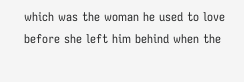which was the woman he used to love before she left him behind when the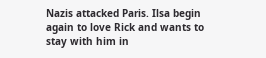Nazis attacked Paris. Ilsa begin again to love Rick and wants to stay with him in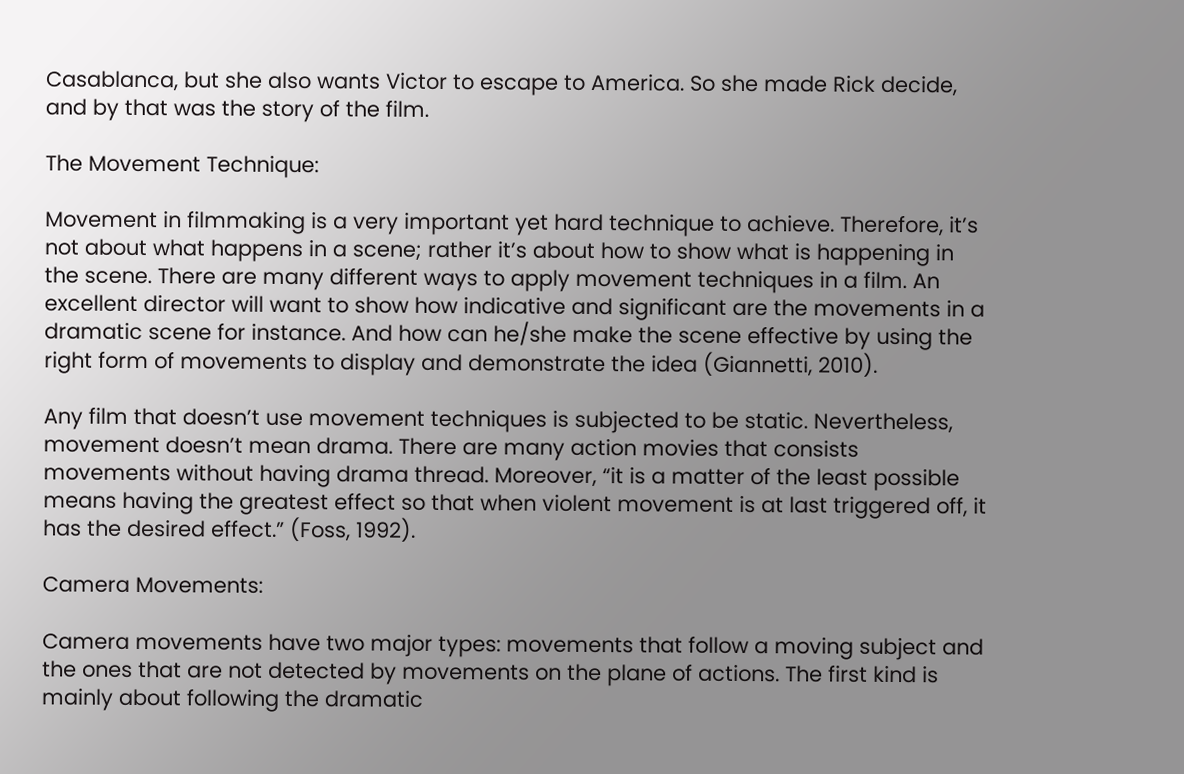Casablanca, but she also wants Victor to escape to America. So she made Rick decide, and by that was the story of the film.

The Movement Technique:

Movement in filmmaking is a very important yet hard technique to achieve. Therefore, it’s not about what happens in a scene; rather it’s about how to show what is happening in the scene. There are many different ways to apply movement techniques in a film. An excellent director will want to show how indicative and significant are the movements in a dramatic scene for instance. And how can he/she make the scene effective by using the right form of movements to display and demonstrate the idea (Giannetti, 2010).

Any film that doesn’t use movement techniques is subjected to be static. Nevertheless, movement doesn’t mean drama. There are many action movies that consists movements without having drama thread. Moreover, “it is a matter of the least possible means having the greatest effect so that when violent movement is at last triggered off, it has the desired effect.” (Foss, 1992).

Camera Movements:

Camera movements have two major types: movements that follow a moving subject and the ones that are not detected by movements on the plane of actions. The first kind is mainly about following the dramatic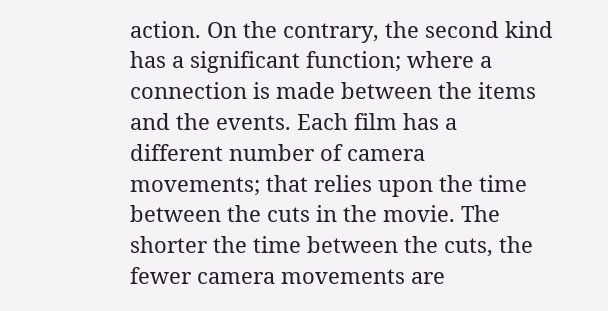action. On the contrary, the second kind has a significant function; where a connection is made between the items and the events. Each film has a different number of camera movements; that relies upon the time between the cuts in the movie. The shorter the time between the cuts, the fewer camera movements are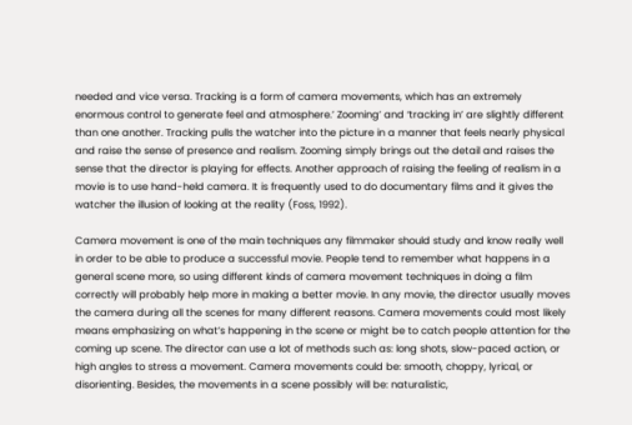needed and vice versa. Tracking is a form of camera movements, which has an extremely enormous control to generate feel and atmosphere.’ Zooming’ and ‘tracking in’ are slightly different than one another. Tracking pulls the watcher into the picture in a manner that feels nearly physical and raise the sense of presence and realism. Zooming simply brings out the detail and raises the sense that the director is playing for effects. Another approach of raising the feeling of realism in a movie is to use hand-held camera. It is frequently used to do documentary films and it gives the watcher the illusion of looking at the reality (Foss, 1992).

Camera movement is one of the main techniques any filmmaker should study and know really well in order to be able to produce a successful movie. People tend to remember what happens in a general scene more, so using different kinds of camera movement techniques in doing a film correctly will probably help more in making a better movie. In any movie, the director usually moves the camera during all the scenes for many different reasons. Camera movements could most likely means emphasizing on what’s happening in the scene or might be to catch people attention for the coming up scene. The director can use a lot of methods such as: long shots, slow-paced action, or high angles to stress a movement. Camera movements could be: smooth, choppy, lyrical, or disorienting. Besides, the movements in a scene possibly will be: naturalistic,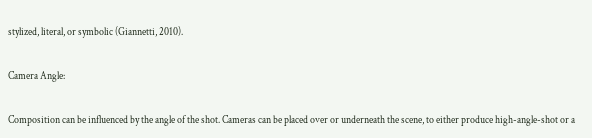stylized, literal, or symbolic (Giannetti, 2010).

Camera Angle:

Composition can be influenced by the angle of the shot. Cameras can be placed over or underneath the scene, to either produce high-angle-shot or a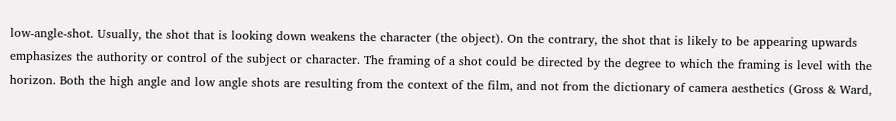low-angle-shot. Usually, the shot that is looking down weakens the character (the object). On the contrary, the shot that is likely to be appearing upwards emphasizes the authority or control of the subject or character. The framing of a shot could be directed by the degree to which the framing is level with the horizon. Both the high angle and low angle shots are resulting from the context of the film, and not from the dictionary of camera aesthetics (Gross & Ward,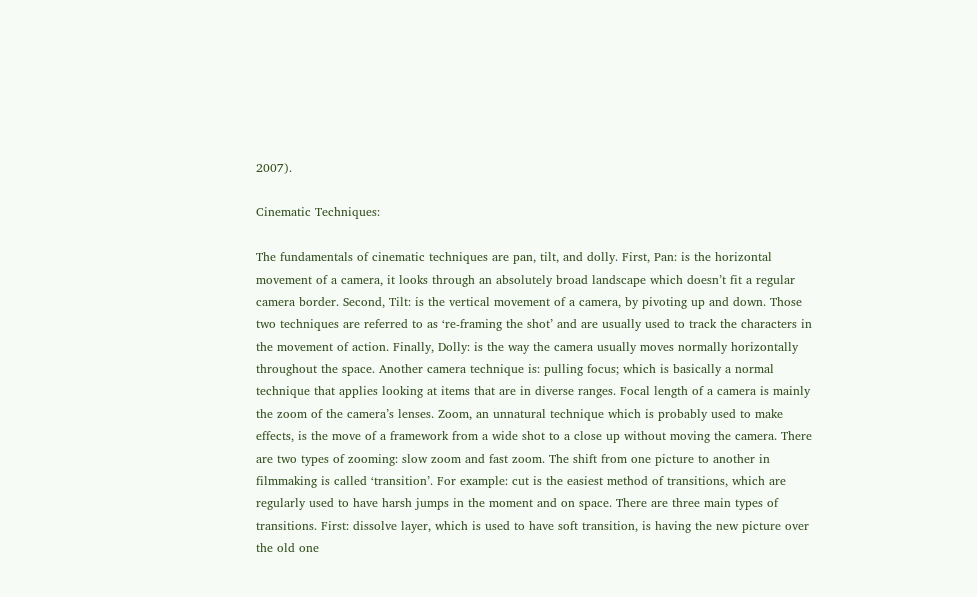2007).

Cinematic Techniques:

The fundamentals of cinematic techniques are pan, tilt, and dolly. First, Pan: is the horizontal movement of a camera, it looks through an absolutely broad landscape which doesn’t fit a regular camera border. Second, Tilt: is the vertical movement of a camera, by pivoting up and down. Those two techniques are referred to as ‘re-framing the shot’ and are usually used to track the characters in the movement of action. Finally, Dolly: is the way the camera usually moves normally horizontally throughout the space. Another camera technique is: pulling focus; which is basically a normal technique that applies looking at items that are in diverse ranges. Focal length of a camera is mainly the zoom of the camera’s lenses. Zoom, an unnatural technique which is probably used to make effects, is the move of a framework from a wide shot to a close up without moving the camera. There are two types of zooming: slow zoom and fast zoom. The shift from one picture to another in filmmaking is called ‘transition’. For example: cut is the easiest method of transitions, which are regularly used to have harsh jumps in the moment and on space. There are three main types of transitions. First: dissolve layer, which is used to have soft transition, is having the new picture over the old one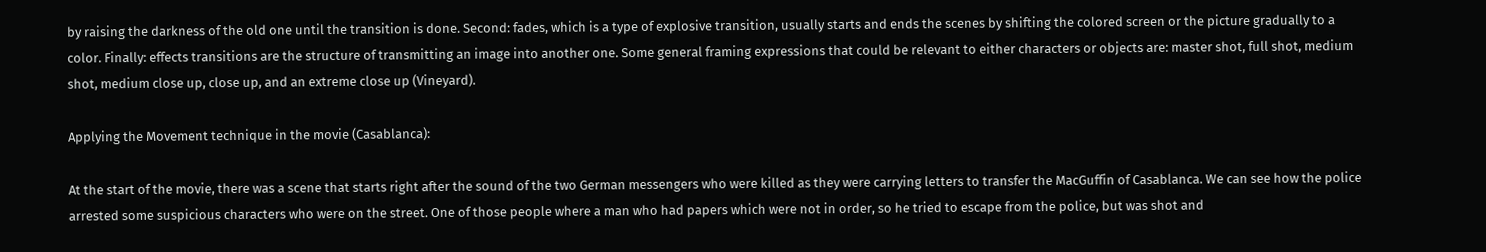by raising the darkness of the old one until the transition is done. Second: fades, which is a type of explosive transition, usually starts and ends the scenes by shifting the colored screen or the picture gradually to a color. Finally: effects transitions are the structure of transmitting an image into another one. Some general framing expressions that could be relevant to either characters or objects are: master shot, full shot, medium shot, medium close up, close up, and an extreme close up (Vineyard).

Applying the Movement technique in the movie (Casablanca):

At the start of the movie, there was a scene that starts right after the sound of the two German messengers who were killed as they were carrying letters to transfer the MacGuffin of Casablanca. We can see how the police arrested some suspicious characters who were on the street. One of those people where a man who had papers which were not in order, so he tried to escape from the police, but was shot and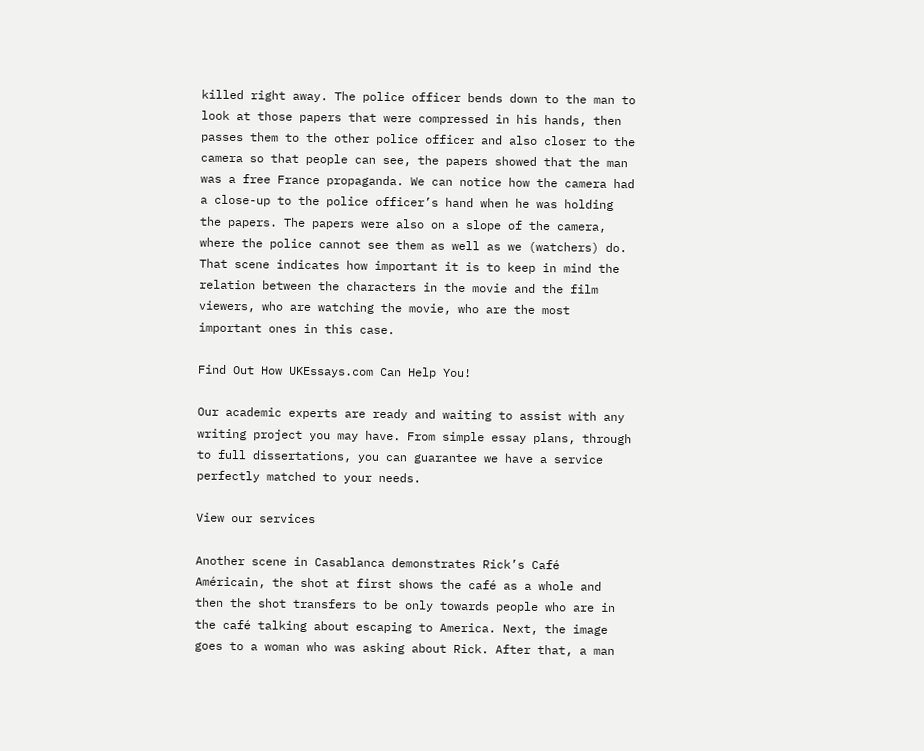killed right away. The police officer bends down to the man to look at those papers that were compressed in his hands, then passes them to the other police officer and also closer to the camera so that people can see, the papers showed that the man was a free France propaganda. We can notice how the camera had a close-up to the police officer’s hand when he was holding the papers. The papers were also on a slope of the camera, where the police cannot see them as well as we (watchers) do. That scene indicates how important it is to keep in mind the relation between the characters in the movie and the film viewers, who are watching the movie, who are the most important ones in this case.

Find Out How UKEssays.com Can Help You!

Our academic experts are ready and waiting to assist with any writing project you may have. From simple essay plans, through to full dissertations, you can guarantee we have a service perfectly matched to your needs.

View our services

Another scene in Casablanca demonstrates Rick’s Café Américain, the shot at first shows the café as a whole and then the shot transfers to be only towards people who are in the café talking about escaping to America. Next, the image goes to a woman who was asking about Rick. After that, a man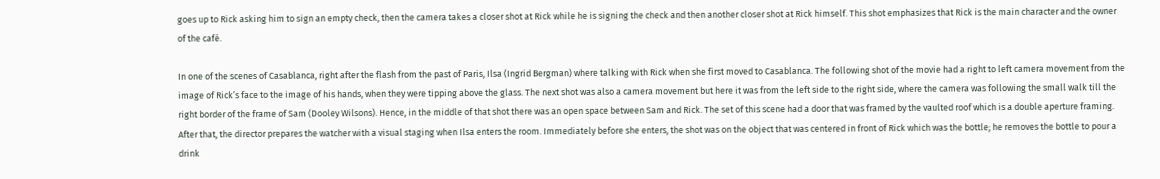goes up to Rick asking him to sign an empty check, then the camera takes a closer shot at Rick while he is signing the check and then another closer shot at Rick himself. This shot emphasizes that Rick is the main character and the owner of the café.

In one of the scenes of Casablanca, right after the flash from the past of Paris, Ilsa (Ingrid Bergman) where talking with Rick when she first moved to Casablanca. The following shot of the movie had a right to left camera movement from the image of Rick’s face to the image of his hands, when they were tipping above the glass. The next shot was also a camera movement but here it was from the left side to the right side, where the camera was following the small walk till the right border of the frame of Sam (Dooley Wilsons). Hence, in the middle of that shot there was an open space between Sam and Rick. The set of this scene had a door that was framed by the vaulted roof which is a double aperture framing. After that, the director prepares the watcher with a visual staging when Ilsa enters the room. Immediately before she enters, the shot was on the object that was centered in front of Rick which was the bottle; he removes the bottle to pour a drink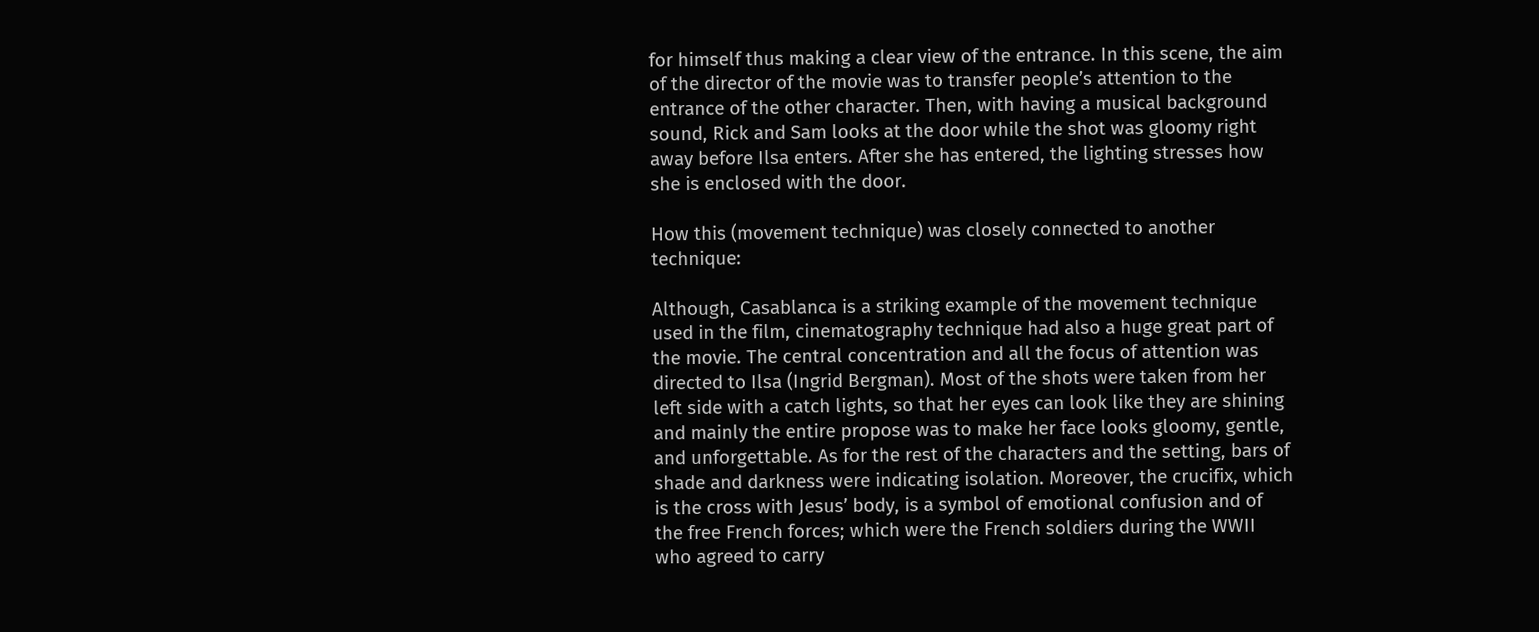for himself thus making a clear view of the entrance. In this scene, the aim of the director of the movie was to transfer people’s attention to the entrance of the other character. Then, with having a musical background sound, Rick and Sam looks at the door while the shot was gloomy right away before Ilsa enters. After she has entered, the lighting stresses how she is enclosed with the door.

How this (movement technique) was closely connected to another technique:

Although, Casablanca is a striking example of the movement technique used in the film, cinematography technique had also a huge great part of the movie. The central concentration and all the focus of attention was directed to Ilsa (Ingrid Bergman). Most of the shots were taken from her left side with a catch lights, so that her eyes can look like they are shining and mainly the entire propose was to make her face looks gloomy, gentle, and unforgettable. As for the rest of the characters and the setting, bars of shade and darkness were indicating isolation. Moreover, the crucifix, which is the cross with Jesus’ body, is a symbol of emotional confusion and of the free French forces; which were the French soldiers during the WWII who agreed to carry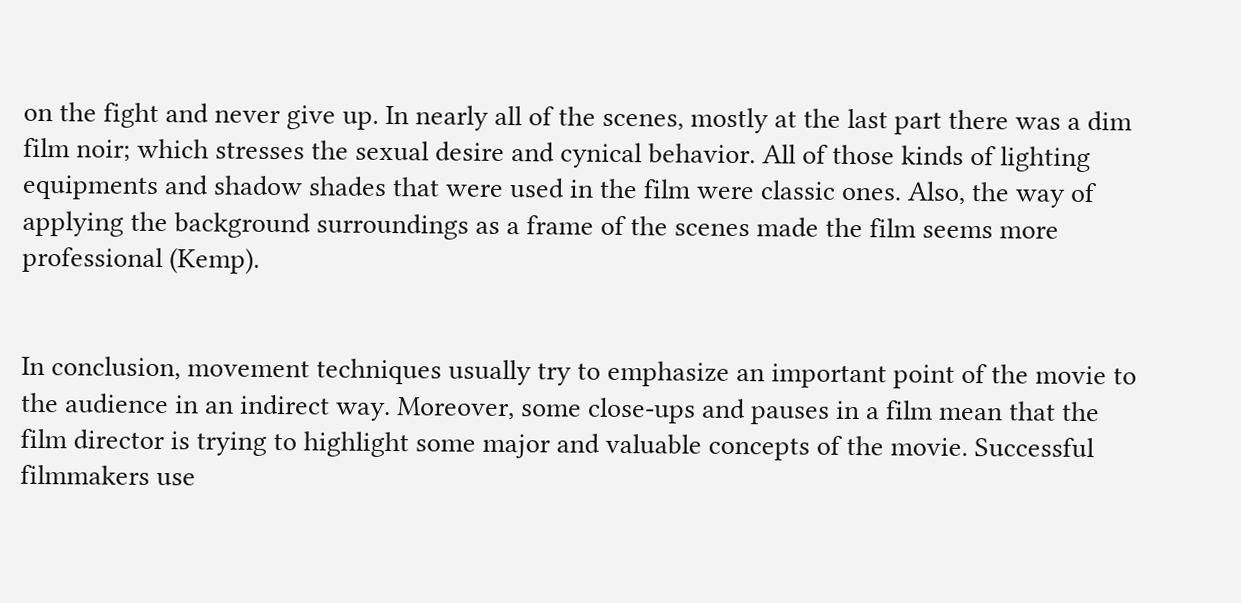on the fight and never give up. In nearly all of the scenes, mostly at the last part there was a dim film noir; which stresses the sexual desire and cynical behavior. All of those kinds of lighting equipments and shadow shades that were used in the film were classic ones. Also, the way of applying the background surroundings as a frame of the scenes made the film seems more professional (Kemp).


In conclusion, movement techniques usually try to emphasize an important point of the movie to the audience in an indirect way. Moreover, some close-ups and pauses in a film mean that the film director is trying to highlight some major and valuable concepts of the movie. Successful filmmakers use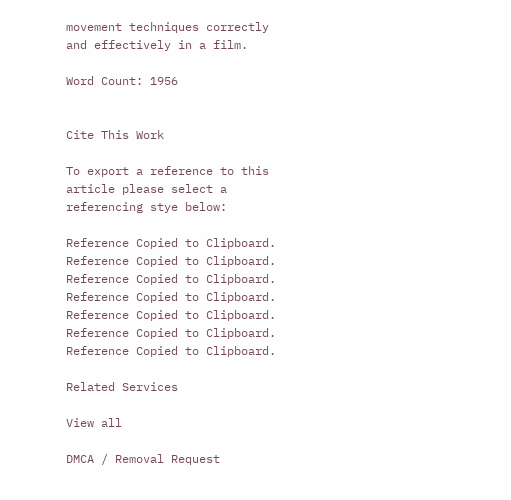movement techniques correctly and effectively in a film.

Word Count: 1956


Cite This Work

To export a reference to this article please select a referencing stye below:

Reference Copied to Clipboard.
Reference Copied to Clipboard.
Reference Copied to Clipboard.
Reference Copied to Clipboard.
Reference Copied to Clipboard.
Reference Copied to Clipboard.
Reference Copied to Clipboard.

Related Services

View all

DMCA / Removal Request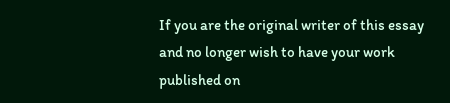If you are the original writer of this essay and no longer wish to have your work published on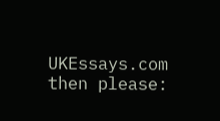UKEssays.com then please: